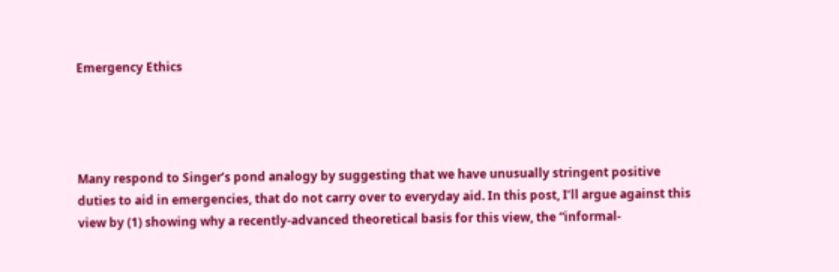Emergency Ethics




Many respond to Singer’s pond analogy by suggesting that we have unusually stringent positive duties to aid in emergencies, that do not carry over to everyday aid. In this post, I’ll argue against this view by (1) showing why a recently-advanced theoretical basis for this view, the “informal-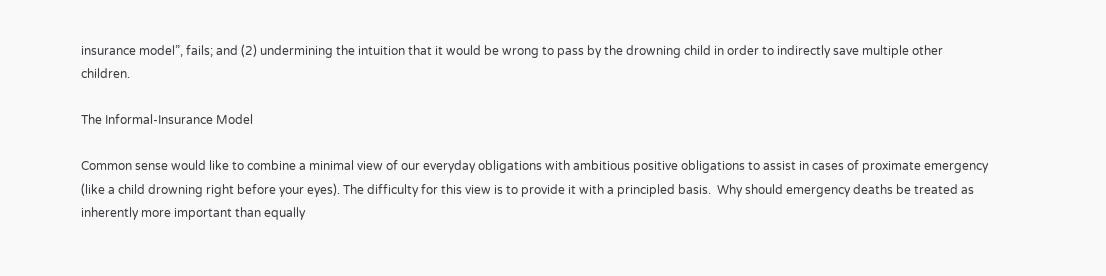insurance model”, fails; and (2) undermining the intuition that it would be wrong to pass by the drowning child in order to indirectly save multiple other children.

The Informal-Insurance Model

Common sense would like to combine a minimal view of our everyday obligations with ambitious positive obligations to assist in cases of proximate emergency (like a child drowning right before your eyes). The difficulty for this view is to provide it with a principled basis.  Why should emergency deaths be treated as inherently more important than equally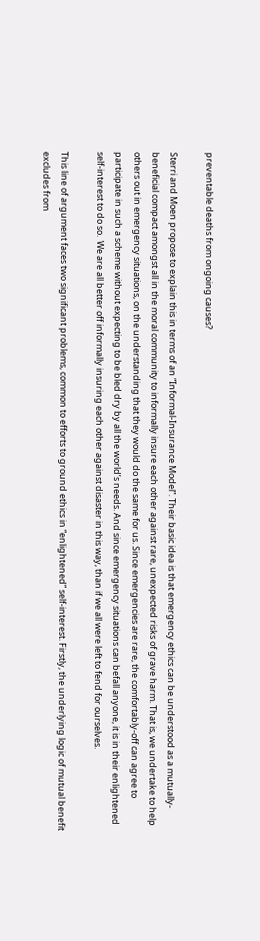preventable deaths from ongoing causes?

Sterri and Moen propose to explain this in terms of an “Informal-Insurance Model”. Their basic idea is that emergency ethics can be understood as a mutually-beneficial compact amongst all in the moral community to informally insure each other against rare, unexpected risks of grave harm. That is, we undertake to help others out in emergency situations, on the understanding that they would do the same for us. Since emergencies are rare, the comfortably-off can agree to participate in such a scheme without expecting to be bled dry by all the world’s needs. And since emergency situations can befall anyone, it is in their enlightened self-interest to do so.  We are all better off informally insuring each other against disaster in this way, than if we all were left to fend for ourselves.

This line of argument faces two significant problems, common to efforts to ground ethics in “enlightened” self-interest. Firstly, the underlying logic of mutual benefit excludes from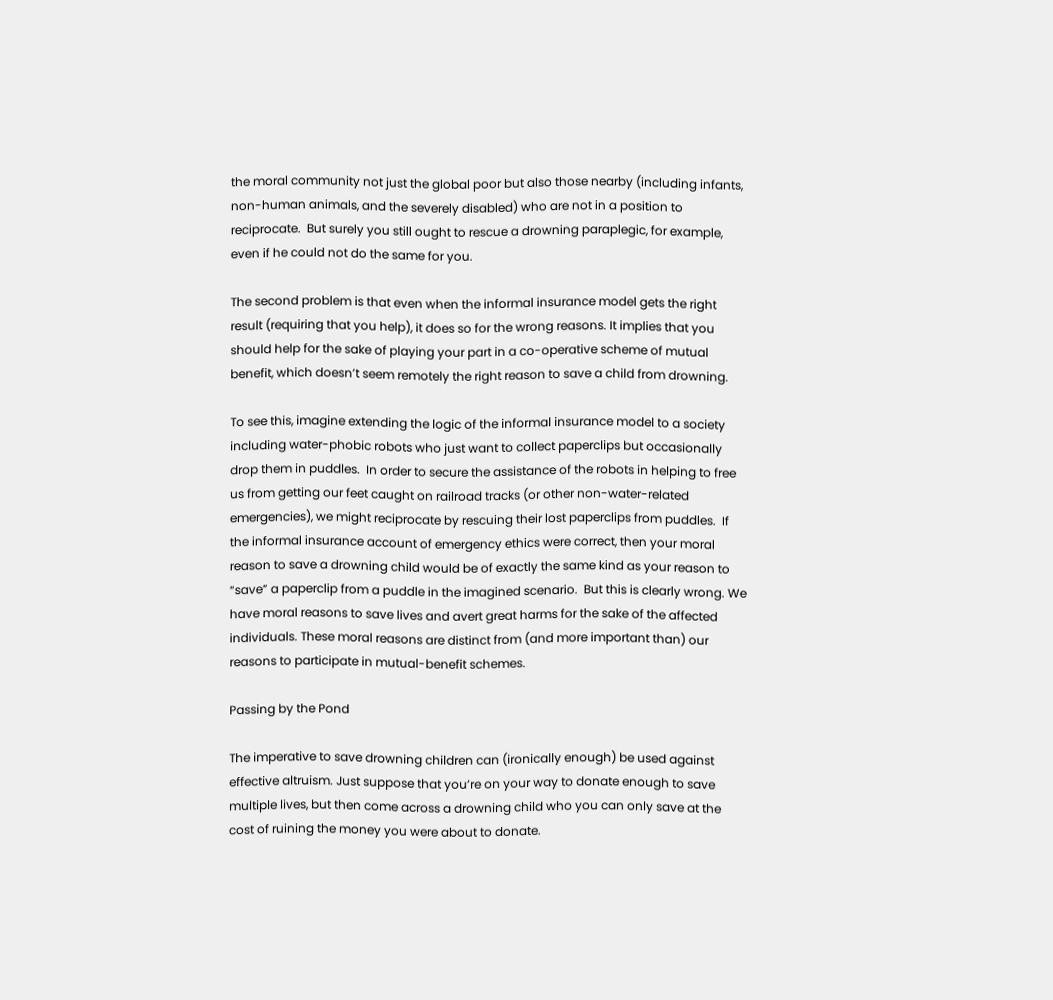the moral community not just the global poor but also those nearby (including infants, non-human animals, and the severely disabled) who are not in a position to reciprocate.  But surely you still ought to rescue a drowning paraplegic, for example, even if he could not do the same for you.

The second problem is that even when the informal insurance model gets the right result (requiring that you help), it does so for the wrong reasons. It implies that you should help for the sake of playing your part in a co-operative scheme of mutual benefit, which doesn’t seem remotely the right reason to save a child from drowning.

To see this, imagine extending the logic of the informal insurance model to a society including water-phobic robots who just want to collect paperclips but occasionally drop them in puddles.  In order to secure the assistance of the robots in helping to free us from getting our feet caught on railroad tracks (or other non-water-related emergencies), we might reciprocate by rescuing their lost paperclips from puddles.  If the informal insurance account of emergency ethics were correct, then your moral reason to save a drowning child would be of exactly the same kind as your reason to “save” a paperclip from a puddle in the imagined scenario.  But this is clearly wrong. We have moral reasons to save lives and avert great harms for the sake of the affected individuals. These moral reasons are distinct from (and more important than) our reasons to participate in mutual-benefit schemes.

Passing by the Pond

The imperative to save drowning children can (ironically enough) be used against effective altruism. Just suppose that you’re on your way to donate enough to save multiple lives, but then come across a drowning child who you can only save at the cost of ruining the money you were about to donate.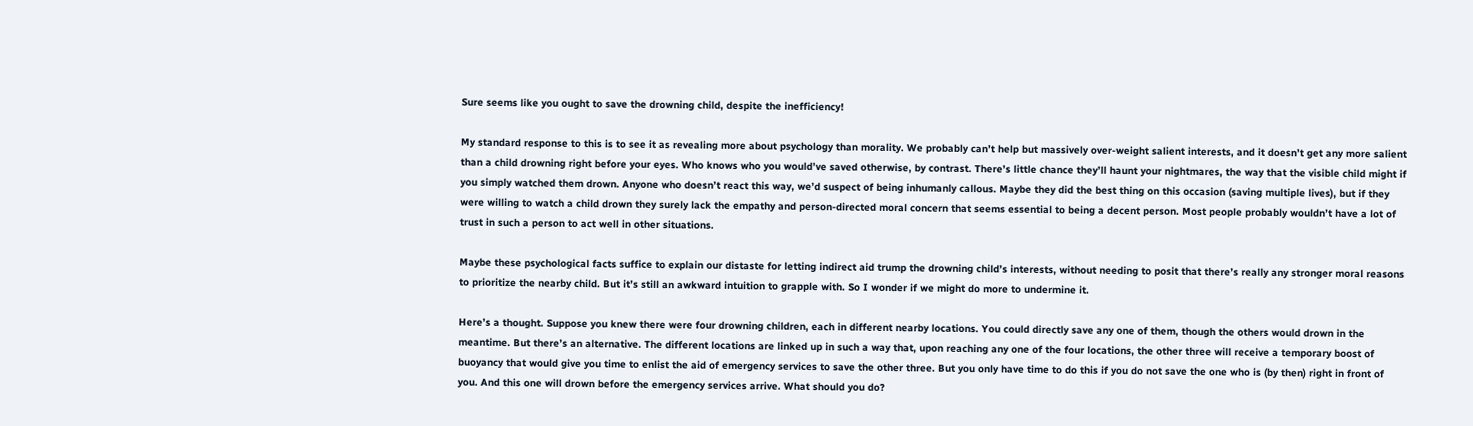Sure seems like you ought to save the drowning child, despite the inefficiency!

My standard response to this is to see it as revealing more about psychology than morality. We probably can’t help but massively over-weight salient interests, and it doesn’t get any more salient than a child drowning right before your eyes. Who knows who you would’ve saved otherwise, by contrast. There’s little chance they’ll haunt your nightmares, the way that the visible child might if you simply watched them drown. Anyone who doesn’t react this way, we’d suspect of being inhumanly callous. Maybe they did the best thing on this occasion (saving multiple lives), but if they were willing to watch a child drown they surely lack the empathy and person-directed moral concern that seems essential to being a decent person. Most people probably wouldn’t have a lot of trust in such a person to act well in other situations.

Maybe these psychological facts suffice to explain our distaste for letting indirect aid trump the drowning child’s interests, without needing to posit that there’s really any stronger moral reasons to prioritize the nearby child. But it’s still an awkward intuition to grapple with. So I wonder if we might do more to undermine it.

Here’s a thought. Suppose you knew there were four drowning children, each in different nearby locations. You could directly save any one of them, though the others would drown in the meantime. But there’s an alternative. The different locations are linked up in such a way that, upon reaching any one of the four locations, the other three will receive a temporary boost of buoyancy that would give you time to enlist the aid of emergency services to save the other three. But you only have time to do this if you do not save the one who is (by then) right in front of you. And this one will drown before the emergency services arrive. What should you do?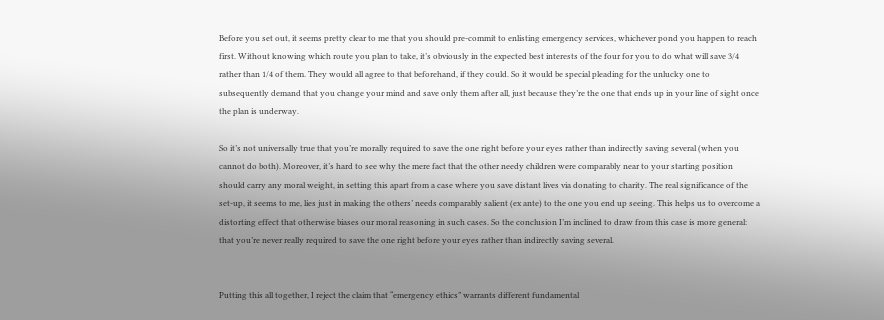Before you set out, it seems pretty clear to me that you should pre-commit to enlisting emergency services, whichever pond you happen to reach first. Without knowing which route you plan to take, it’s obviously in the expected best interests of the four for you to do what will save 3/4 rather than 1/4 of them. They would all agree to that beforehand, if they could. So it would be special pleading for the unlucky one to subsequently demand that you change your mind and save only them after all, just because they’re the one that ends up in your line of sight once the plan is underway.

So it’s not universally true that you’re morally required to save the one right before your eyes rather than indirectly saving several (when you cannot do both). Moreover, it’s hard to see why the mere fact that the other needy children were comparably near to your starting position should carry any moral weight, in setting this apart from a case where you save distant lives via donating to charity. The real significance of the set-up, it seems to me, lies just in making the others’ needs comparably salient (ex ante) to the one you end up seeing. This helps us to overcome a distorting effect that otherwise biases our moral reasoning in such cases. So the conclusion I’m inclined to draw from this case is more general: that you’re never really required to save the one right before your eyes rather than indirectly saving several.


Putting this all together, I reject the claim that “emergency ethics” warrants different fundamental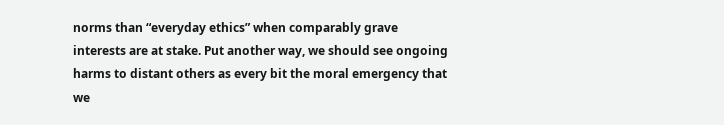norms than “everyday ethics” when comparably grave interests are at stake. Put another way, we should see ongoing harms to distant others as every bit the moral emergency that we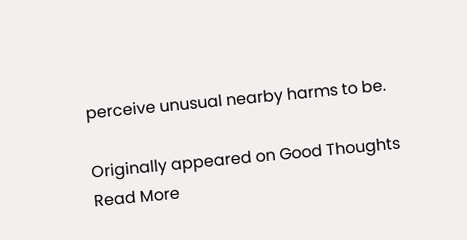perceive unusual nearby harms to be.

Originally appeared on Good Thoughts Read More